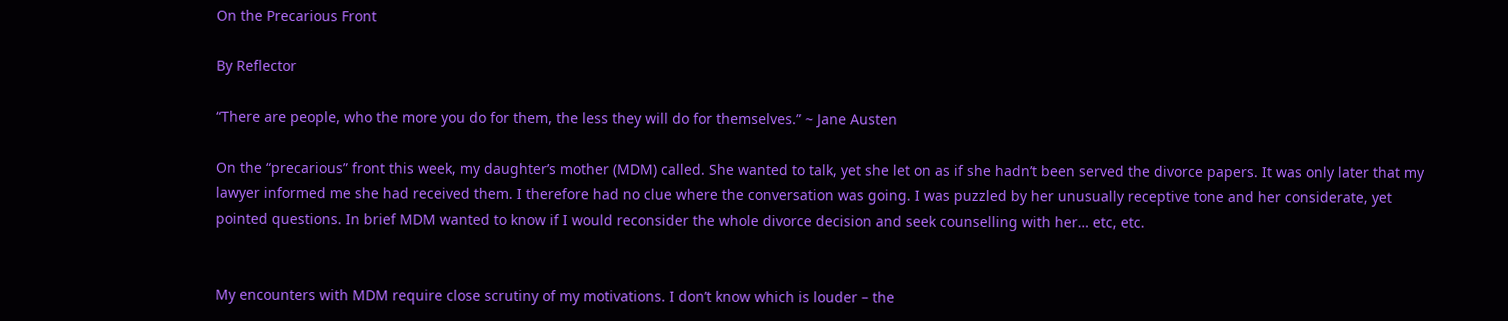On the Precarious Front

By Reflector

“There are people, who the more you do for them, the less they will do for themselves.” ~ Jane Austen

On the “precarious” front this week, my daughter’s mother (MDM) called. She wanted to talk, yet she let on as if she hadn’t been served the divorce papers. It was only later that my lawyer informed me she had received them. I therefore had no clue where the conversation was going. I was puzzled by her unusually receptive tone and her considerate, yet pointed questions. In brief MDM wanted to know if I would reconsider the whole divorce decision and seek counselling with her… etc, etc.


My encounters with MDM require close scrutiny of my motivations. I don’t know which is louder – the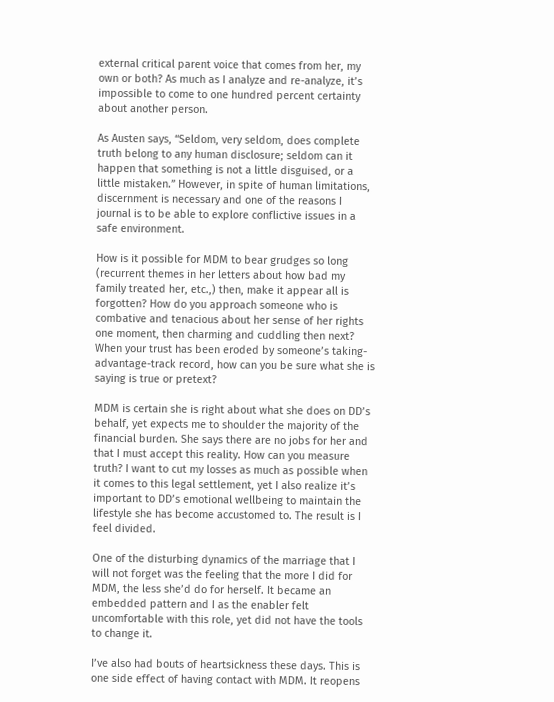external critical parent voice that comes from her, my own or both? As much as I analyze and re-analyze, it’s impossible to come to one hundred percent certainty about another person.

As Austen says, “Seldom, very seldom, does complete truth belong to any human disclosure; seldom can it happen that something is not a little disguised, or a little mistaken.” However, in spite of human limitations, discernment is necessary and one of the reasons I journal is to be able to explore conflictive issues in a safe environment.

How is it possible for MDM to bear grudges so long (recurrent themes in her letters about how bad my family treated her, etc.,) then, make it appear all is forgotten? How do you approach someone who is combative and tenacious about her sense of her rights one moment, then charming and cuddling then next? When your trust has been eroded by someone’s taking-advantage-track record, how can you be sure what she is saying is true or pretext?

MDM is certain she is right about what she does on DD’s behalf, yet expects me to shoulder the majority of the financial burden. She says there are no jobs for her and that I must accept this reality. How can you measure truth? I want to cut my losses as much as possible when it comes to this legal settlement, yet I also realize it’s important to DD’s emotional wellbeing to maintain the lifestyle she has become accustomed to. The result is I feel divided.

One of the disturbing dynamics of the marriage that I will not forget was the feeling that the more I did for MDM, the less she’d do for herself. It became an embedded pattern and I as the enabler felt uncomfortable with this role, yet did not have the tools to change it.

I’ve also had bouts of heartsickness these days. This is one side effect of having contact with MDM. It reopens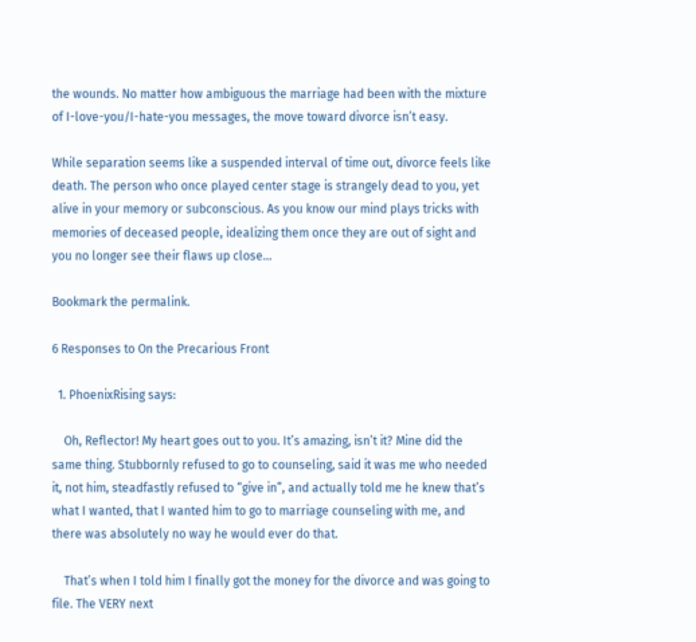the wounds. No matter how ambiguous the marriage had been with the mixture of I-love-you/I-hate-you messages, the move toward divorce isn’t easy.

While separation seems like a suspended interval of time out, divorce feels like death. The person who once played center stage is strangely dead to you, yet alive in your memory or subconscious. As you know our mind plays tricks with memories of deceased people, idealizing them once they are out of sight and you no longer see their flaws up close…

Bookmark the permalink.

6 Responses to On the Precarious Front

  1. PhoenixRising says:

    Oh, Reflector! My heart goes out to you. It’s amazing, isn’t it? Mine did the same thing. Stubbornly refused to go to counseling, said it was me who needed it, not him, steadfastly refused to “give in”, and actually told me he knew that’s what I wanted, that I wanted him to go to marriage counseling with me, and there was absolutely no way he would ever do that.

    That’s when I told him I finally got the money for the divorce and was going to file. The VERY next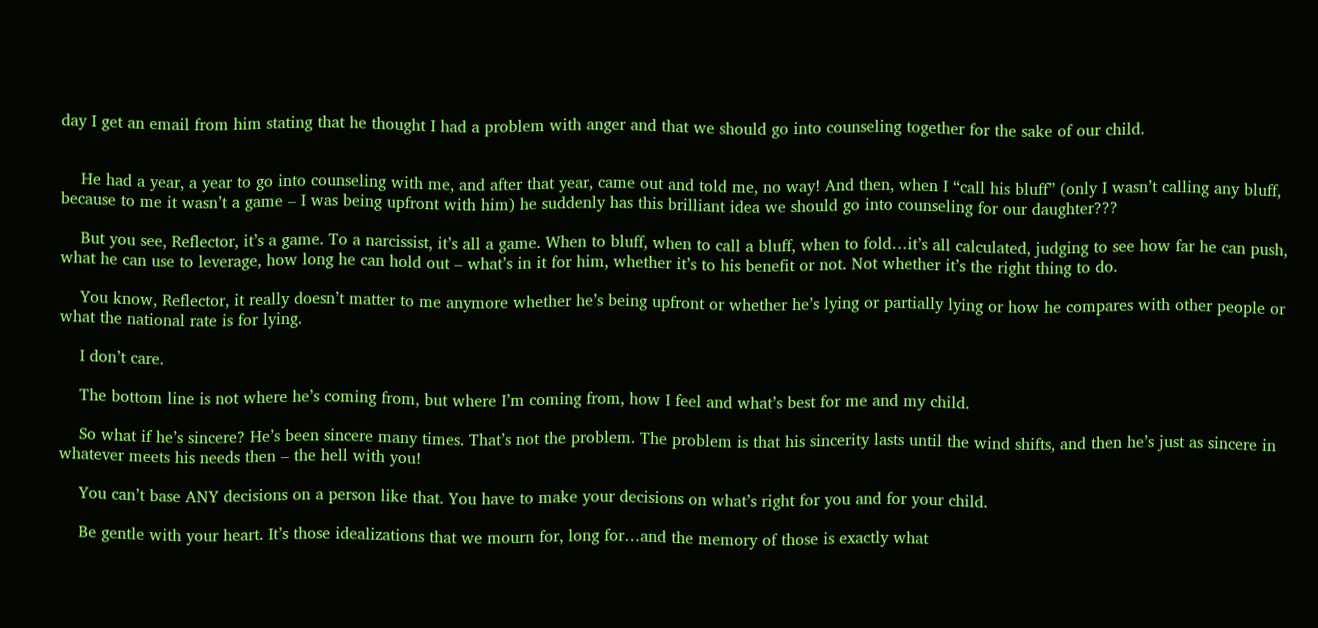day I get an email from him stating that he thought I had a problem with anger and that we should go into counseling together for the sake of our child.


    He had a year, a year to go into counseling with me, and after that year, came out and told me, no way! And then, when I “call his bluff” (only I wasn’t calling any bluff, because to me it wasn’t a game – I was being upfront with him) he suddenly has this brilliant idea we should go into counseling for our daughter???

    But you see, Reflector, it’s a game. To a narcissist, it’s all a game. When to bluff, when to call a bluff, when to fold…it’s all calculated, judging to see how far he can push, what he can use to leverage, how long he can hold out – what’s in it for him, whether it’s to his benefit or not. Not whether it’s the right thing to do.

    You know, Reflector, it really doesn’t matter to me anymore whether he’s being upfront or whether he’s lying or partially lying or how he compares with other people or what the national rate is for lying.

    I don’t care.

    The bottom line is not where he’s coming from, but where I’m coming from, how I feel and what’s best for me and my child.

    So what if he’s sincere? He’s been sincere many times. That’s not the problem. The problem is that his sincerity lasts until the wind shifts, and then he’s just as sincere in whatever meets his needs then – the hell with you!

    You can’t base ANY decisions on a person like that. You have to make your decisions on what’s right for you and for your child.

    Be gentle with your heart. It’s those idealizations that we mourn for, long for…and the memory of those is exactly what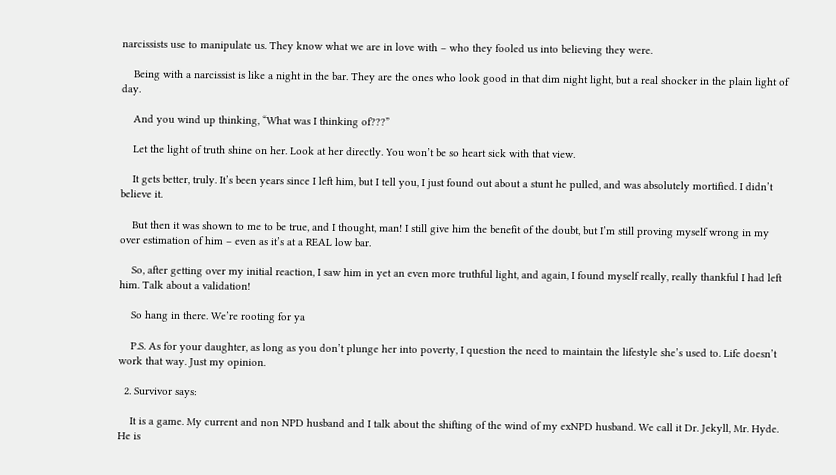narcissists use to manipulate us. They know what we are in love with – who they fooled us into believing they were.

    Being with a narcissist is like a night in the bar. They are the ones who look good in that dim night light, but a real shocker in the plain light of day.

    And you wind up thinking, “What was I thinking of???”

    Let the light of truth shine on her. Look at her directly. You won’t be so heart sick with that view.

    It gets better, truly. It’s been years since I left him, but I tell you, I just found out about a stunt he pulled, and was absolutely mortified. I didn’t believe it.

    But then it was shown to me to be true, and I thought, man! I still give him the benefit of the doubt, but I’m still proving myself wrong in my over estimation of him – even as it’s at a REAL low bar.

    So, after getting over my initial reaction, I saw him in yet an even more truthful light, and again, I found myself really, really thankful I had left him. Talk about a validation!

    So hang in there. We’re rooting for ya

    P.S. As for your daughter, as long as you don’t plunge her into poverty, I question the need to maintain the lifestyle she’s used to. Life doesn’t work that way. Just my opinion.

  2. Survivor says:

    It is a game. My current and non NPD husband and I talk about the shifting of the wind of my exNPD husband. We call it Dr. Jekyll, Mr. Hyde. He is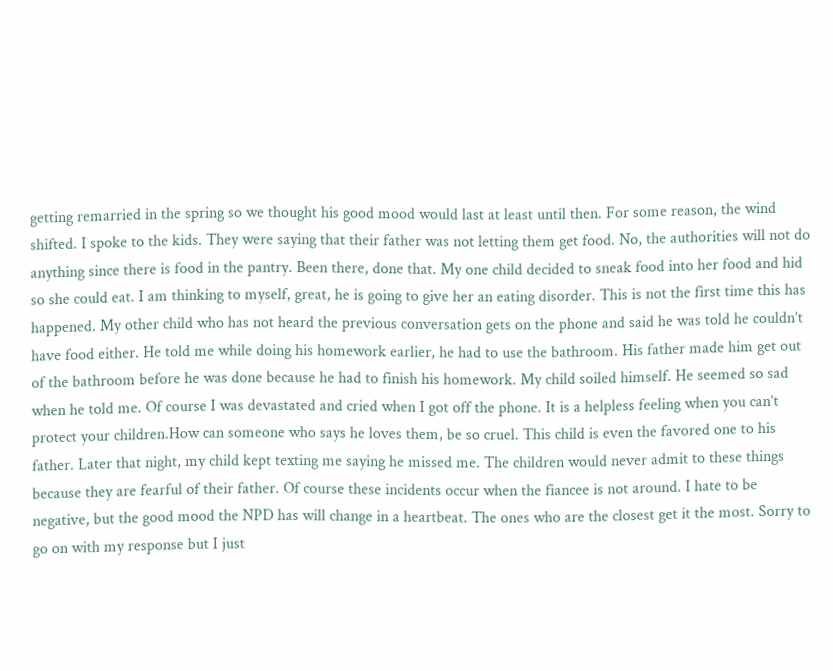getting remarried in the spring so we thought his good mood would last at least until then. For some reason, the wind shifted. I spoke to the kids. They were saying that their father was not letting them get food. No, the authorities will not do anything since there is food in the pantry. Been there, done that. My one child decided to sneak food into her food and hid so she could eat. I am thinking to myself, great, he is going to give her an eating disorder. This is not the first time this has happened. My other child who has not heard the previous conversation gets on the phone and said he was told he couldn’t have food either. He told me while doing his homework earlier, he had to use the bathroom. His father made him get out of the bathroom before he was done because he had to finish his homework. My child soiled himself. He seemed so sad when he told me. Of course I was devastated and cried when I got off the phone. It is a helpless feeling when you can’t protect your children.How can someone who says he loves them, be so cruel. This child is even the favored one to his father. Later that night, my child kept texting me saying he missed me. The children would never admit to these things because they are fearful of their father. Of course these incidents occur when the fiancee is not around. I hate to be negative, but the good mood the NPD has will change in a heartbeat. The ones who are the closest get it the most. Sorry to go on with my response but I just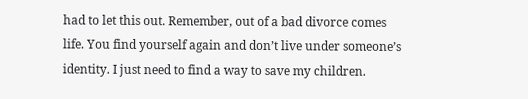had to let this out. Remember, out of a bad divorce comes life. You find yourself again and don’t live under someone’s identity. I just need to find a way to save my children.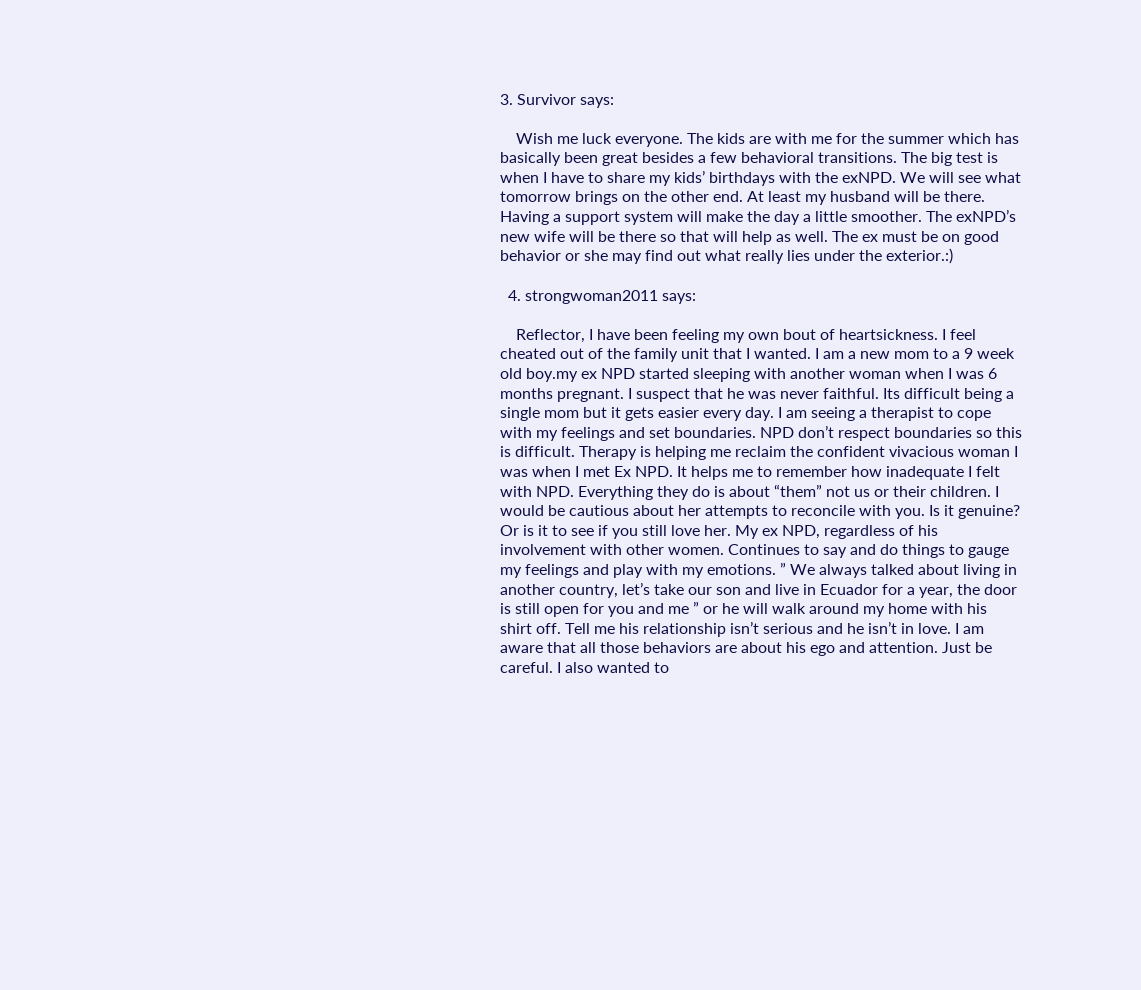3. Survivor says:

    Wish me luck everyone. The kids are with me for the summer which has basically been great besides a few behavioral transitions. The big test is when I have to share my kids’ birthdays with the exNPD. We will see what tomorrow brings on the other end. At least my husband will be there. Having a support system will make the day a little smoother. The exNPD’s new wife will be there so that will help as well. The ex must be on good behavior or she may find out what really lies under the exterior.:)

  4. strongwoman2011 says:

    Reflector, I have been feeling my own bout of heartsickness. I feel cheated out of the family unit that I wanted. I am a new mom to a 9 week old boy.my ex NPD started sleeping with another woman when I was 6 months pregnant. I suspect that he was never faithful. Its difficult being a single mom but it gets easier every day. I am seeing a therapist to cope with my feelings and set boundaries. NPD don’t respect boundaries so this is difficult. Therapy is helping me reclaim the confident vivacious woman I was when I met Ex NPD. It helps me to remember how inadequate I felt with NPD. Everything they do is about “them” not us or their children. I would be cautious about her attempts to reconcile with you. Is it genuine? Or is it to see if you still love her. My ex NPD, regardless of his involvement with other women. Continues to say and do things to gauge my feelings and play with my emotions. ” We always talked about living in another country, let’s take our son and live in Ecuador for a year, the door is still open for you and me ” or he will walk around my home with his shirt off. Tell me his relationship isn’t serious and he isn’t in love. I am aware that all those behaviors are about his ego and attention. Just be careful. I also wanted to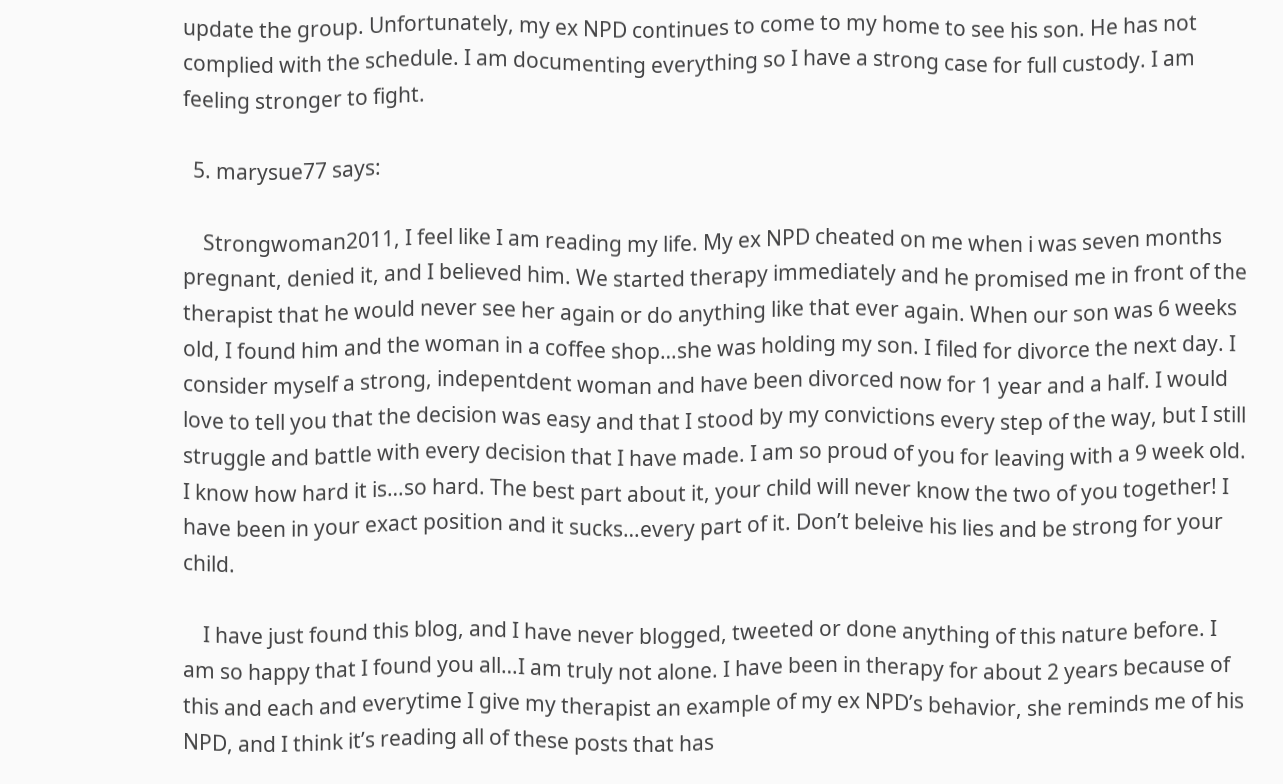update the group. Unfortunately, my ex NPD continues to come to my home to see his son. He has not complied with the schedule. I am documenting everything so I have a strong case for full custody. I am feeling stronger to fight.

  5. marysue77 says:

    Strongwoman2011, I feel like I am reading my life. My ex NPD cheated on me when i was seven months pregnant, denied it, and I believed him. We started therapy immediately and he promised me in front of the therapist that he would never see her again or do anything like that ever again. When our son was 6 weeks old, I found him and the woman in a coffee shop…she was holding my son. I filed for divorce the next day. I consider myself a strong, indepentdent woman and have been divorced now for 1 year and a half. I would love to tell you that the decision was easy and that I stood by my convictions every step of the way, but I still struggle and battle with every decision that I have made. I am so proud of you for leaving with a 9 week old. I know how hard it is…so hard. The best part about it, your child will never know the two of you together! I have been in your exact position and it sucks…every part of it. Don’t beleive his lies and be strong for your child.

    I have just found this blog, and I have never blogged, tweeted or done anything of this nature before. I am so happy that I found you all…I am truly not alone. I have been in therapy for about 2 years because of this and each and everytime I give my therapist an example of my ex NPD’s behavior, she reminds me of his NPD, and I think it’s reading all of these posts that has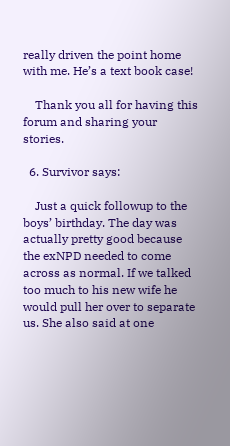really driven the point home with me. He’s a text book case!

    Thank you all for having this forum and sharing your stories.

  6. Survivor says:

    Just a quick followup to the boys’ birthday. The day was actually pretty good because the exNPD needed to come across as normal. If we talked too much to his new wife he would pull her over to separate us. She also said at one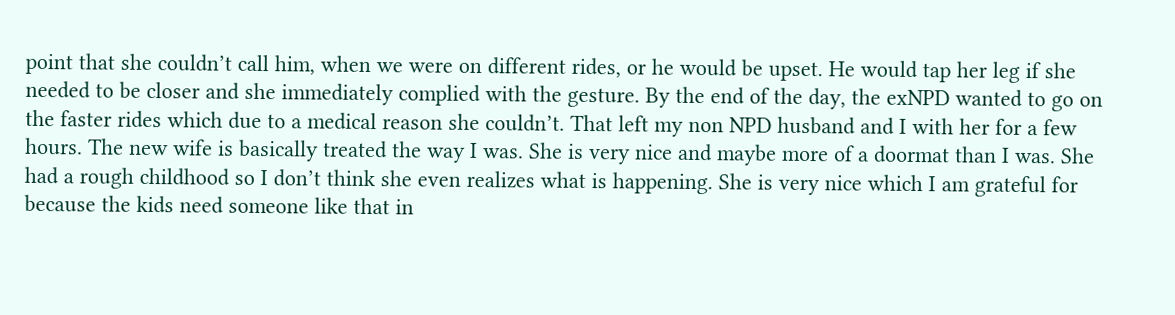point that she couldn’t call him, when we were on different rides, or he would be upset. He would tap her leg if she needed to be closer and she immediately complied with the gesture. By the end of the day, the exNPD wanted to go on the faster rides which due to a medical reason she couldn’t. That left my non NPD husband and I with her for a few hours. The new wife is basically treated the way I was. She is very nice and maybe more of a doormat than I was. She had a rough childhood so I don’t think she even realizes what is happening. She is very nice which I am grateful for because the kids need someone like that in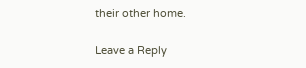their other home.

Leave a Reply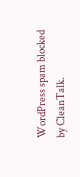WordPress spam blocked by CleanTalk.